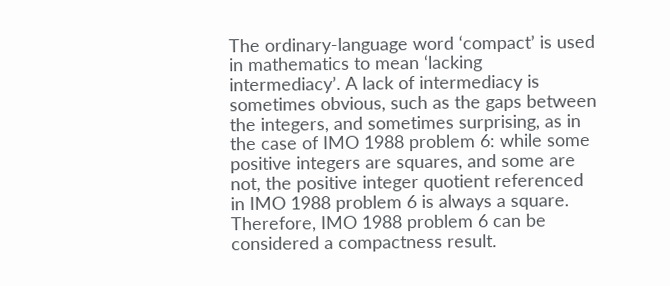The ordinary-language word ‘compact’ is used in mathematics to mean ‘lacking intermediacy’. A lack of intermediacy is sometimes obvious, such as the gaps between the integers, and sometimes surprising, as in the case of IMO 1988 problem 6: while some positive integers are squares, and some are not, the positive integer quotient referenced in IMO 1988 problem 6 is always a square. Therefore, IMO 1988 problem 6 can be considered a compactness result.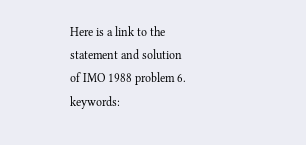Here is a link to the statement and solution of IMO 1988 problem 6.
keywords: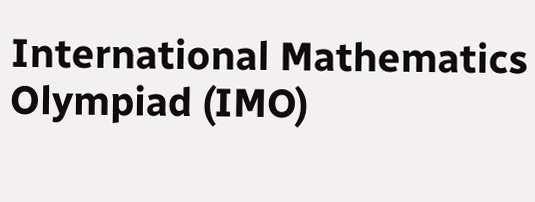International Mathematics Olympiad (IMO)